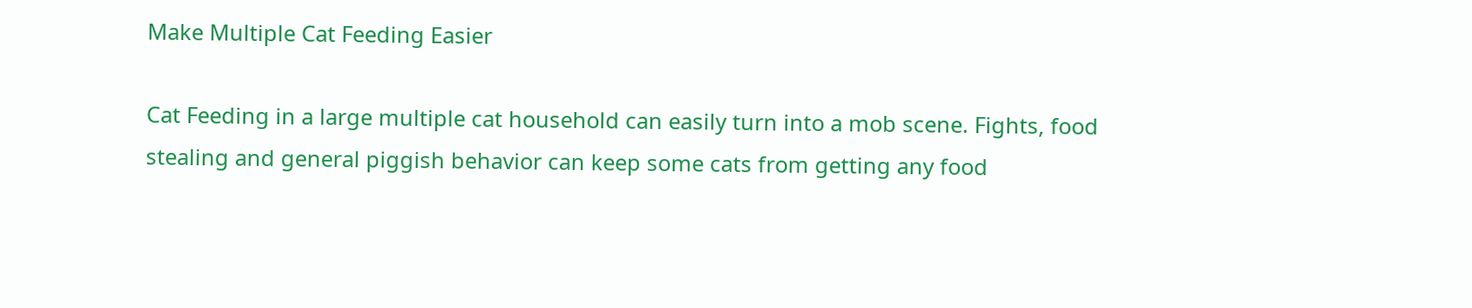Make Multiple Cat Feeding Easier

Cat Feeding in a large multiple cat household can easily turn into a mob scene. Fights, food stealing and general piggish behavior can keep some cats from getting any food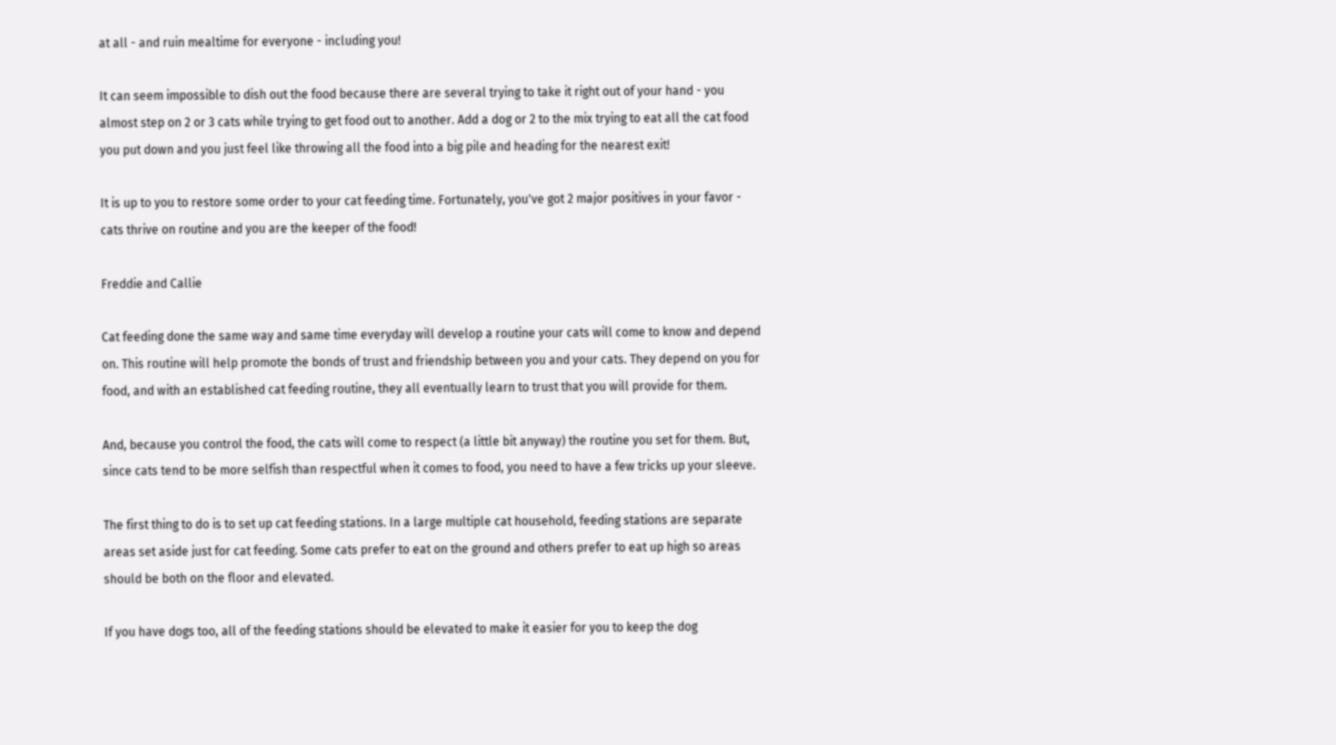at all - and ruin mealtime for everyone - including you!

It can seem impossible to dish out the food because there are several trying to take it right out of your hand - you almost step on 2 or 3 cats while trying to get food out to another. Add a dog or 2 to the mix trying to eat all the cat food you put down and you just feel like throwing all the food into a big pile and heading for the nearest exit!

It is up to you to restore some order to your cat feeding time. Fortunately, you've got 2 major positives in your favor - cats thrive on routine and you are the keeper of the food!

Freddie and Callie

Cat feeding done the same way and same time everyday will develop a routine your cats will come to know and depend on. This routine will help promote the bonds of trust and friendship between you and your cats. They depend on you for food, and with an established cat feeding routine, they all eventually learn to trust that you will provide for them.

And, because you control the food, the cats will come to respect (a little bit anyway) the routine you set for them. But, since cats tend to be more selfish than respectful when it comes to food, you need to have a few tricks up your sleeve.

The first thing to do is to set up cat feeding stations. In a large multiple cat household, feeding stations are separate areas set aside just for cat feeding. Some cats prefer to eat on the ground and others prefer to eat up high so areas should be both on the floor and elevated.

If you have dogs too, all of the feeding stations should be elevated to make it easier for you to keep the dog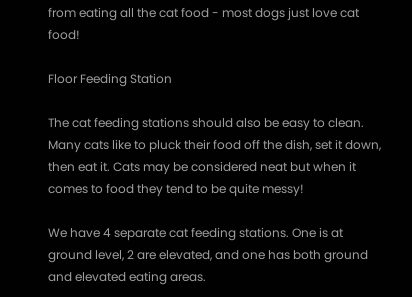from eating all the cat food - most dogs just love cat food!

Floor Feeding Station

The cat feeding stations should also be easy to clean. Many cats like to pluck their food off the dish, set it down, then eat it. Cats may be considered neat but when it comes to food they tend to be quite messy!

We have 4 separate cat feeding stations. One is at ground level, 2 are elevated, and one has both ground and elevated eating areas.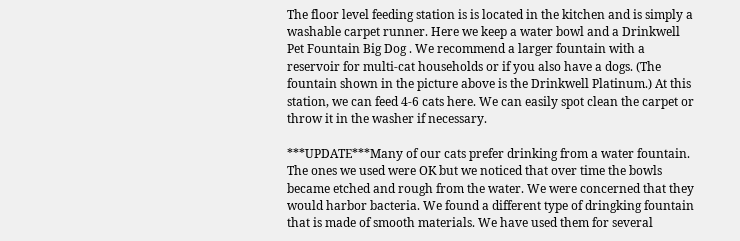The floor level feeding station is is located in the kitchen and is simply a washable carpet runner. Here we keep a water bowl and a Drinkwell Pet Fountain Big Dog . We recommend a larger fountain with a reservoir for multi-cat households or if you also have a dogs. (The fountain shown in the picture above is the Drinkwell Platinum.) At this station, we can feed 4-6 cats here. We can easily spot clean the carpet or throw it in the washer if necessary.

***UPDATE***Many of our cats prefer drinking from a water fountain. The ones we used were OK but we noticed that over time the bowls became etched and rough from the water. We were concerned that they would harbor bacteria. We found a different type of dringking fountain that is made of smooth materials. We have used them for several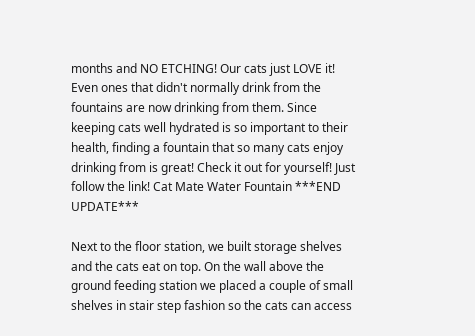months and NO ETCHING! Our cats just LOVE it! Even ones that didn't normally drink from the fountains are now drinking from them. Since keeping cats well hydrated is so important to their health, finding a fountain that so many cats enjoy drinking from is great! Check it out for yourself! Just follow the link! Cat Mate Water Fountain ***END UPDATE***

Next to the floor station, we built storage shelves and the cats eat on top. On the wall above the ground feeding station we placed a couple of small shelves in stair step fashion so the cats can access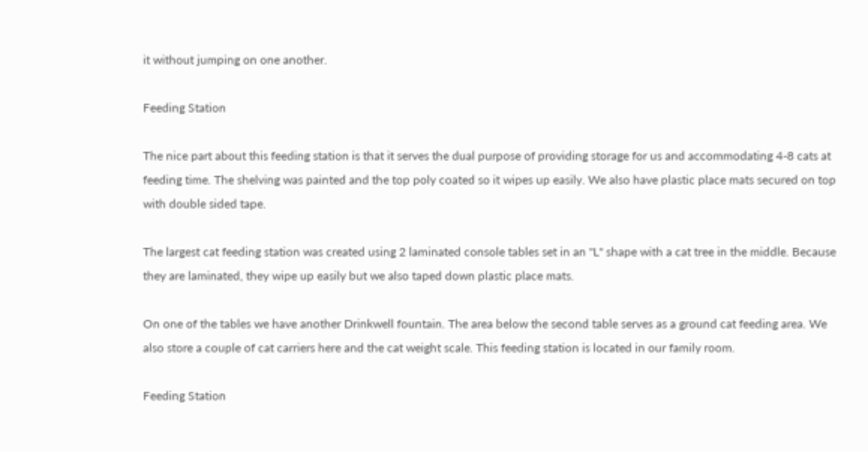it without jumping on one another.

Feeding Station

The nice part about this feeding station is that it serves the dual purpose of providing storage for us and accommodating 4-8 cats at feeding time. The shelving was painted and the top poly coated so it wipes up easily. We also have plastic place mats secured on top with double sided tape.

The largest cat feeding station was created using 2 laminated console tables set in an "L" shape with a cat tree in the middle. Because they are laminated, they wipe up easily but we also taped down plastic place mats.

On one of the tables we have another Drinkwell fountain. The area below the second table serves as a ground cat feeding area. We also store a couple of cat carriers here and the cat weight scale. This feeding station is located in our family room.

Feeding Station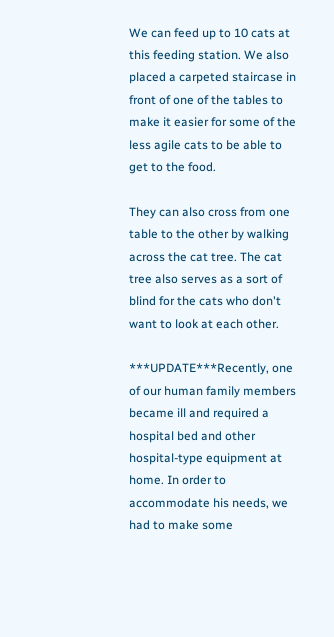We can feed up to 10 cats at this feeding station. We also placed a carpeted staircase in front of one of the tables to make it easier for some of the less agile cats to be able to get to the food.

They can also cross from one table to the other by walking across the cat tree. The cat tree also serves as a sort of blind for the cats who don't want to look at each other.

***UPDATE***Recently, one of our human family members became ill and required a hospital bed and other hospital-type equipment at home. In order to accommodate his needs, we had to make some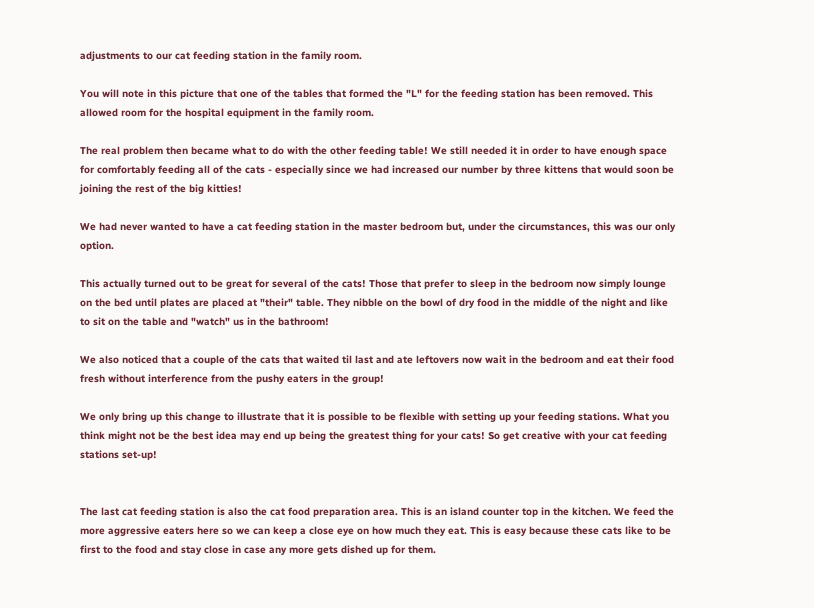adjustments to our cat feeding station in the family room.

You will note in this picture that one of the tables that formed the "L" for the feeding station has been removed. This allowed room for the hospital equipment in the family room.

The real problem then became what to do with the other feeding table! We still needed it in order to have enough space for comfortably feeding all of the cats - especially since we had increased our number by three kittens that would soon be joining the rest of the big kitties!

We had never wanted to have a cat feeding station in the master bedroom but, under the circumstances, this was our only option.

This actually turned out to be great for several of the cats! Those that prefer to sleep in the bedroom now simply lounge on the bed until plates are placed at "their" table. They nibble on the bowl of dry food in the middle of the night and like to sit on the table and "watch" us in the bathroom!

We also noticed that a couple of the cats that waited til last and ate leftovers now wait in the bedroom and eat their food fresh without interference from the pushy eaters in the group!

We only bring up this change to illustrate that it is possible to be flexible with setting up your feeding stations. What you think might not be the best idea may end up being the greatest thing for your cats! So get creative with your cat feeding stations set-up!


The last cat feeding station is also the cat food preparation area. This is an island counter top in the kitchen. We feed the more aggressive eaters here so we can keep a close eye on how much they eat. This is easy because these cats like to be first to the food and stay close in case any more gets dished up for them.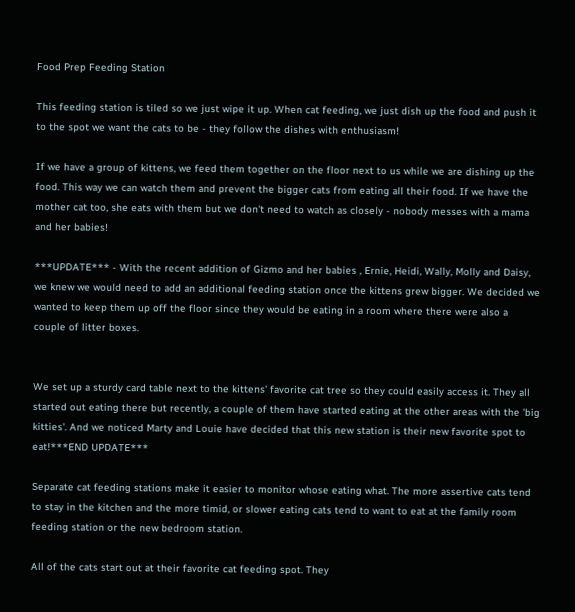Food Prep Feeding Station

This feeding station is tiled so we just wipe it up. When cat feeding, we just dish up the food and push it to the spot we want the cats to be - they follow the dishes with enthusiasm!

If we have a group of kittens, we feed them together on the floor next to us while we are dishing up the food. This way we can watch them and prevent the bigger cats from eating all their food. If we have the mother cat too, she eats with them but we don't need to watch as closely - nobody messes with a mama and her babies!

***UPDATE*** - With the recent addition of Gizmo and her babies , Ernie, Heidi, Wally, Molly and Daisy, we knew we would need to add an additional feeding station once the kittens grew bigger. We decided we wanted to keep them up off the floor since they would be eating in a room where there were also a couple of litter boxes.


We set up a sturdy card table next to the kittens' favorite cat tree so they could easily access it. They all started out eating there but recently, a couple of them have started eating at the other areas with the 'big kitties'. And we noticed Marty and Louie have decided that this new station is their new favorite spot to eat!***END UPDATE***

Separate cat feeding stations make it easier to monitor whose eating what. The more assertive cats tend to stay in the kitchen and the more timid, or slower eating cats tend to want to eat at the family room feeding station or the new bedroom station.

All of the cats start out at their favorite cat feeding spot. They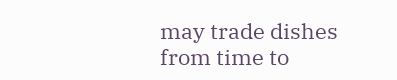may trade dishes from time to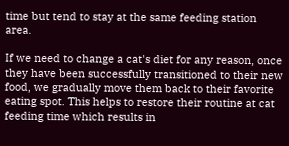time but tend to stay at the same feeding station area.

If we need to change a cat's diet for any reason, once they have been successfully transitioned to their new food, we gradually move them back to their favorite eating spot. This helps to restore their routine at cat feeding time which results in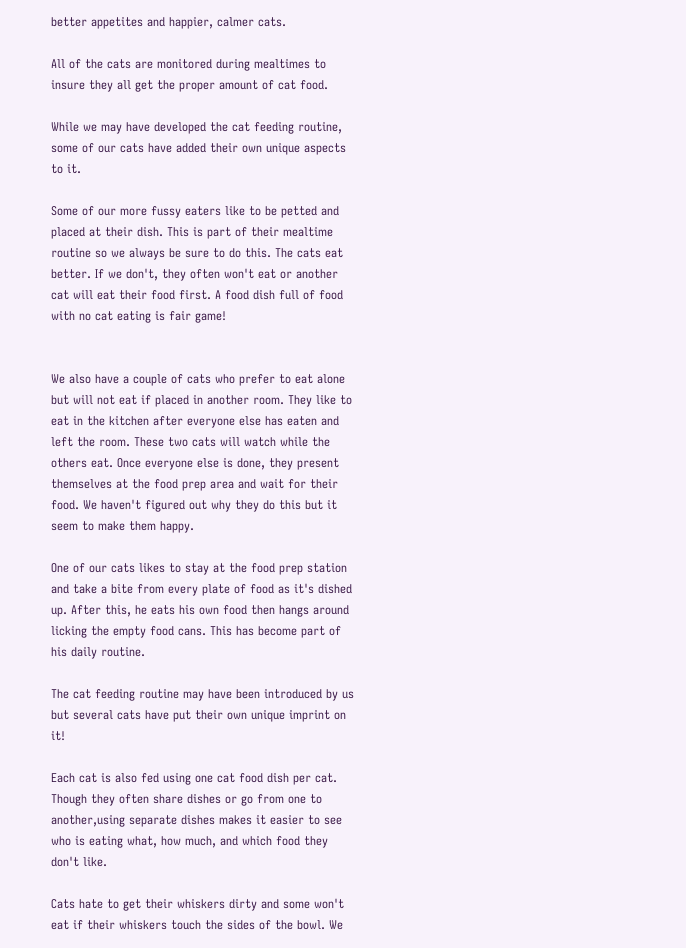better appetites and happier, calmer cats.

All of the cats are monitored during mealtimes to insure they all get the proper amount of cat food.

While we may have developed the cat feeding routine, some of our cats have added their own unique aspects to it.

Some of our more fussy eaters like to be petted and placed at their dish. This is part of their mealtime routine so we always be sure to do this. The cats eat better. If we don't, they often won't eat or another cat will eat their food first. A food dish full of food with no cat eating is fair game!


We also have a couple of cats who prefer to eat alone but will not eat if placed in another room. They like to eat in the kitchen after everyone else has eaten and left the room. These two cats will watch while the others eat. Once everyone else is done, they present themselves at the food prep area and wait for their food. We haven't figured out why they do this but it seem to make them happy.

One of our cats likes to stay at the food prep station and take a bite from every plate of food as it's dished up. After this, he eats his own food then hangs around licking the empty food cans. This has become part of his daily routine.

The cat feeding routine may have been introduced by us but several cats have put their own unique imprint on it!

Each cat is also fed using one cat food dish per cat. Though they often share dishes or go from one to another,using separate dishes makes it easier to see who is eating what, how much, and which food they don't like.

Cats hate to get their whiskers dirty and some won't eat if their whiskers touch the sides of the bowl. We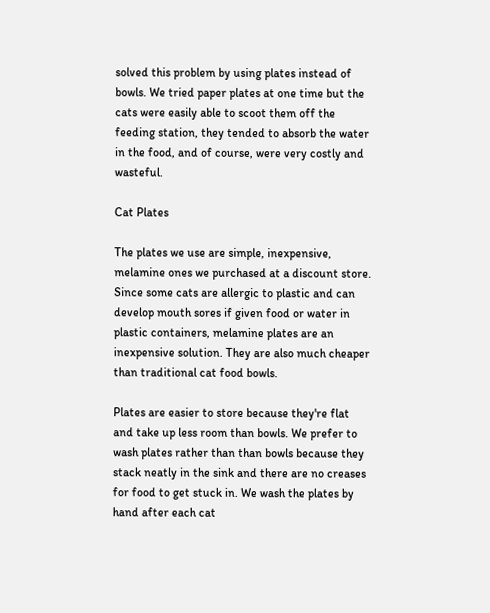solved this problem by using plates instead of bowls. We tried paper plates at one time but the cats were easily able to scoot them off the feeding station, they tended to absorb the water in the food, and of course, were very costly and wasteful.

Cat Plates

The plates we use are simple, inexpensive, melamine ones we purchased at a discount store. Since some cats are allergic to plastic and can develop mouth sores if given food or water in plastic containers, melamine plates are an inexpensive solution. They are also much cheaper than traditional cat food bowls.

Plates are easier to store because they're flat and take up less room than bowls. We prefer to wash plates rather than than bowls because they stack neatly in the sink and there are no creases for food to get stuck in. We wash the plates by hand after each cat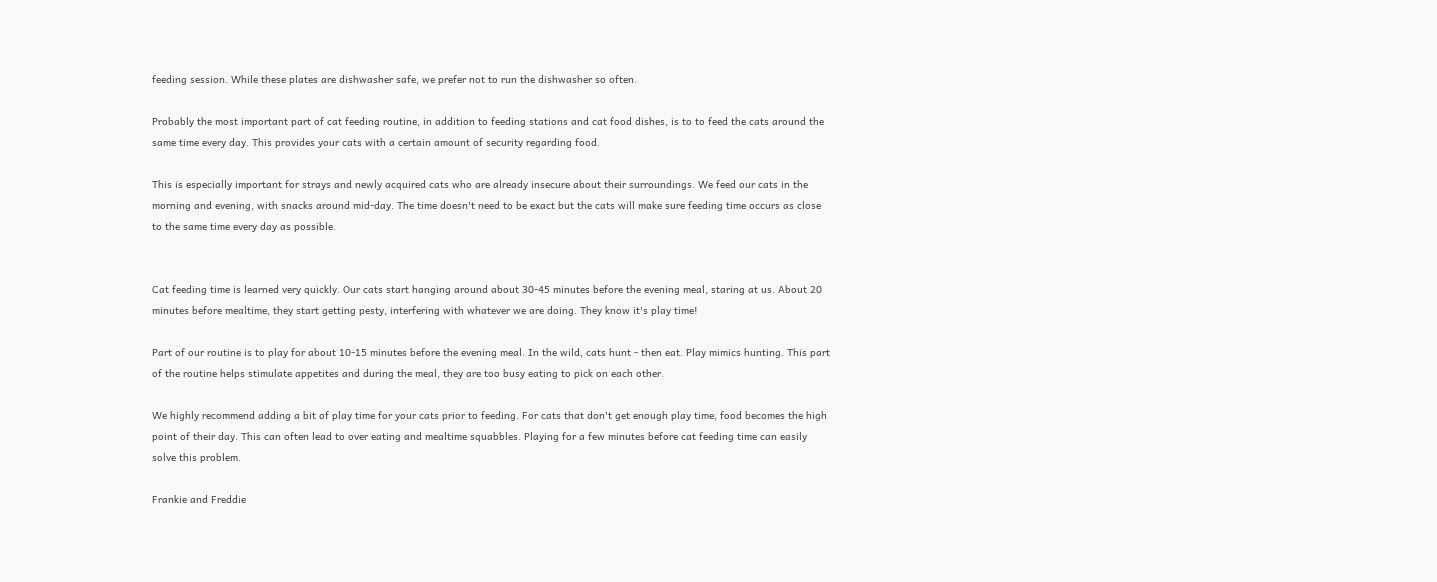feeding session. While these plates are dishwasher safe, we prefer not to run the dishwasher so often.

Probably the most important part of cat feeding routine, in addition to feeding stations and cat food dishes, is to to feed the cats around the same time every day. This provides your cats with a certain amount of security regarding food.

This is especially important for strays and newly acquired cats who are already insecure about their surroundings. We feed our cats in the morning and evening, with snacks around mid-day. The time doesn't need to be exact but the cats will make sure feeding time occurs as close to the same time every day as possible.


Cat feeding time is learned very quickly. Our cats start hanging around about 30-45 minutes before the evening meal, staring at us. About 20 minutes before mealtime, they start getting pesty, interfering with whatever we are doing. They know it's play time!

Part of our routine is to play for about 10-15 minutes before the evening meal. In the wild, cats hunt - then eat. Play mimics hunting. This part of the routine helps stimulate appetites and during the meal, they are too busy eating to pick on each other.

We highly recommend adding a bit of play time for your cats prior to feeding. For cats that don't get enough play time, food becomes the high point of their day. This can often lead to over eating and mealtime squabbles. Playing for a few minutes before cat feeding time can easily solve this problem.

Frankie and Freddie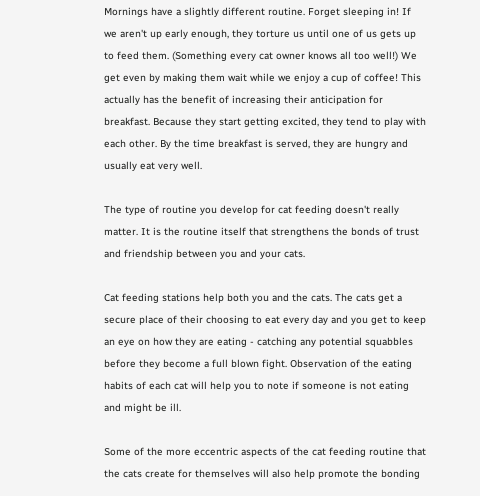Mornings have a slightly different routine. Forget sleeping in! If we aren't up early enough, they torture us until one of us gets up to feed them. (Something every cat owner knows all too well!) We get even by making them wait while we enjoy a cup of coffee! This actually has the benefit of increasing their anticipation for breakfast. Because they start getting excited, they tend to play with each other. By the time breakfast is served, they are hungry and usually eat very well.

The type of routine you develop for cat feeding doesn't really matter. It is the routine itself that strengthens the bonds of trust and friendship between you and your cats.

Cat feeding stations help both you and the cats. The cats get a secure place of their choosing to eat every day and you get to keep an eye on how they are eating - catching any potential squabbles before they become a full blown fight. Observation of the eating habits of each cat will help you to note if someone is not eating and might be ill.

Some of the more eccentric aspects of the cat feeding routine that the cats create for themselves will also help promote the bonding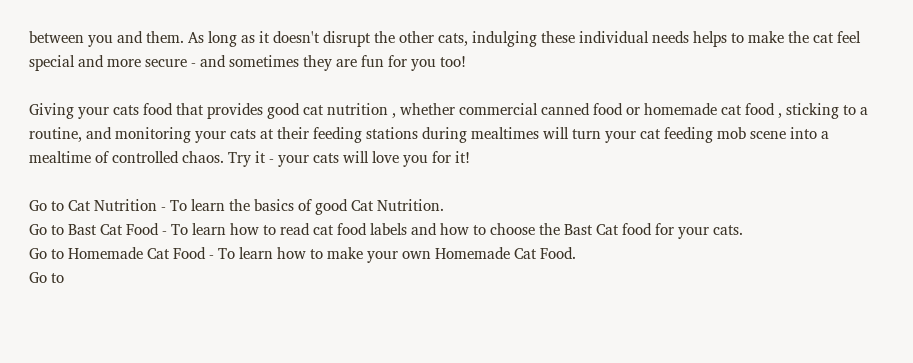between you and them. As long as it doesn't disrupt the other cats, indulging these individual needs helps to make the cat feel special and more secure - and sometimes they are fun for you too!

Giving your cats food that provides good cat nutrition , whether commercial canned food or homemade cat food , sticking to a routine, and monitoring your cats at their feeding stations during mealtimes will turn your cat feeding mob scene into a mealtime of controlled chaos. Try it - your cats will love you for it!

Go to Cat Nutrition - To learn the basics of good Cat Nutrition.
Go to Bast Cat Food - To learn how to read cat food labels and how to choose the Bast Cat food for your cats.
Go to Homemade Cat Food - To learn how to make your own Homemade Cat Food.
Go to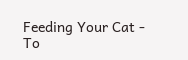Feeding Your Cat - To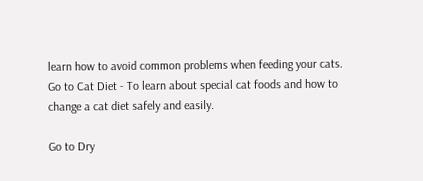learn how to avoid common problems when feeding your cats.
Go to Cat Diet - To learn about special cat foods and how to change a cat diet safely and easily.

Go to Dry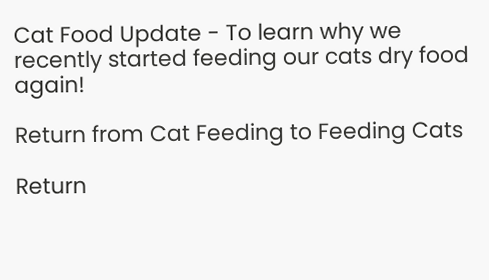Cat Food Update - To learn why we recently started feeding our cats dry food again!

Return from Cat Feeding to Feeding Cats

Return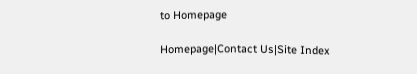to Homepage

Homepage|Contact Us|Site Index